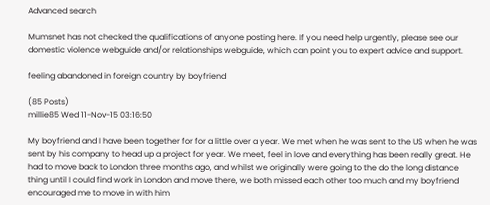Advanced search

Mumsnet has not checked the qualifications of anyone posting here. If you need help urgently, please see our domestic violence webguide and/or relationships webguide, which can point you to expert advice and support.

feeling abandoned in foreign country by boyfriend

(85 Posts)
millie85 Wed 11-Nov-15 03:16:50

My boyfriend and I have been together for for a little over a year. We met when he was sent to the US when he was sent by his company to head up a project for year. We meet, feel in love and everything has been really great. He had to move back to London three months ago, and whilst we originally were going to the do the long distance thing until I could find work in London and move there, we both missed each other too much and my boyfriend encouraged me to move in with him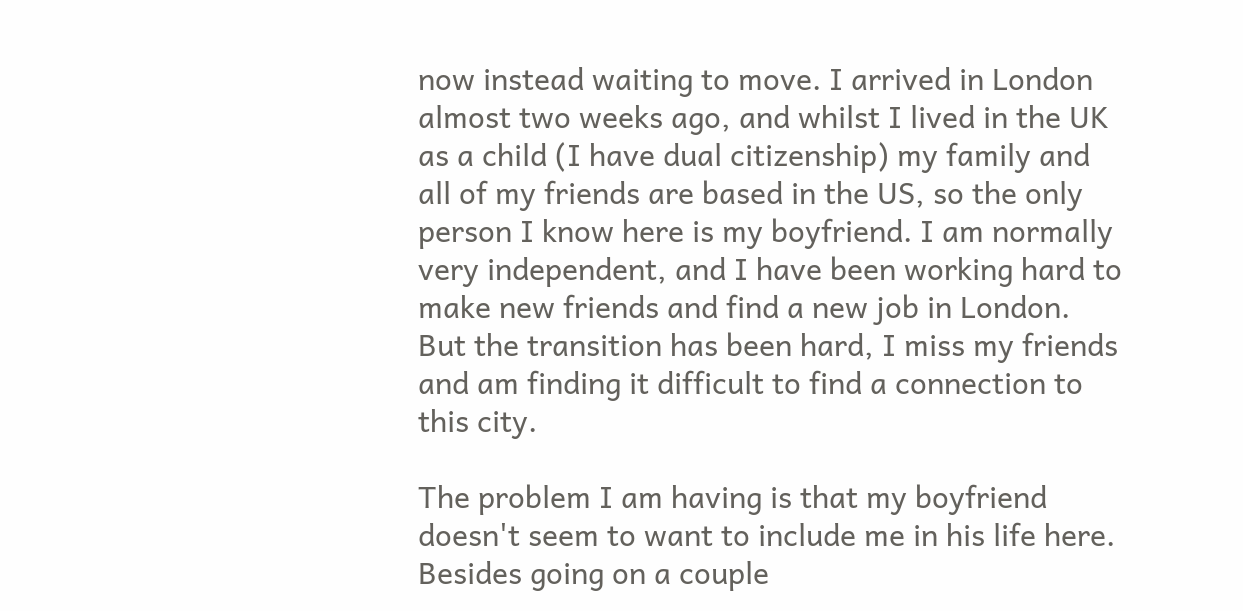now instead waiting to move. I arrived in London almost two weeks ago, and whilst I lived in the UK as a child (I have dual citizenship) my family and all of my friends are based in the US, so the only person I know here is my boyfriend. I am normally very independent, and I have been working hard to make new friends and find a new job in London. But the transition has been hard, I miss my friends and am finding it difficult to find a connection to this city.

The problem I am having is that my boyfriend doesn't seem to want to include me in his life here. Besides going on a couple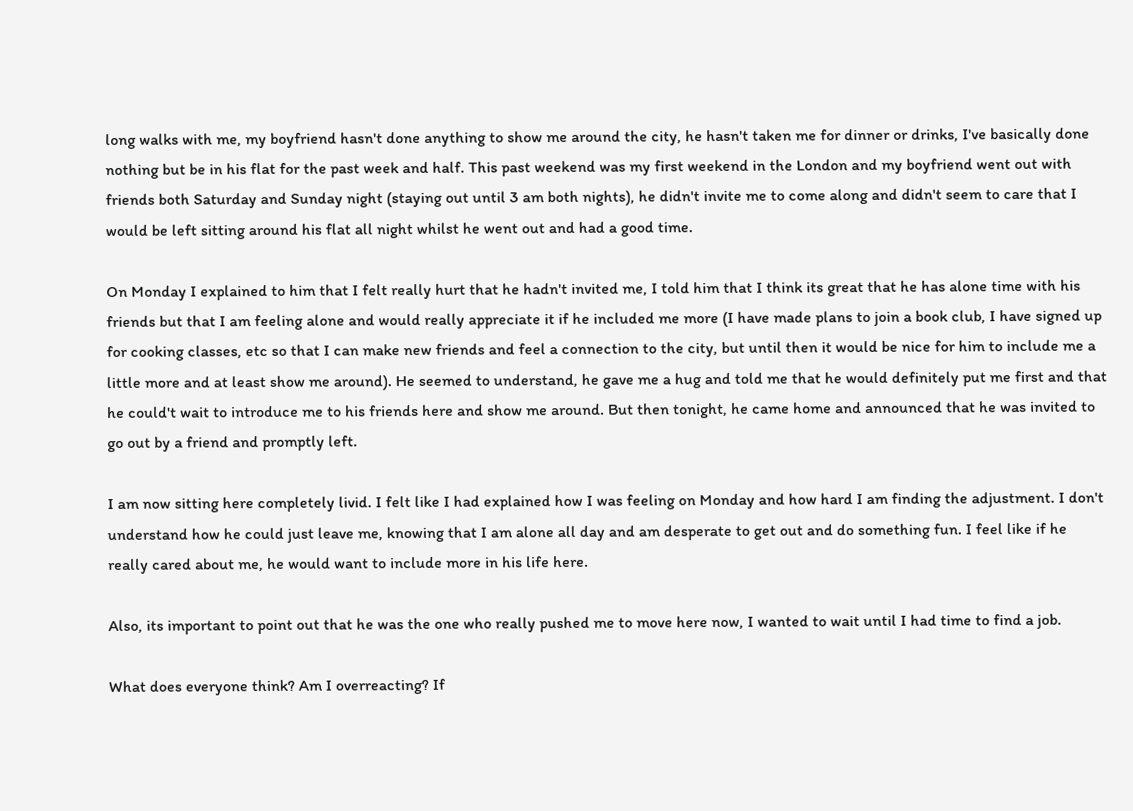long walks with me, my boyfriend hasn't done anything to show me around the city, he hasn't taken me for dinner or drinks, I've basically done nothing but be in his flat for the past week and half. This past weekend was my first weekend in the London and my boyfriend went out with friends both Saturday and Sunday night (staying out until 3 am both nights), he didn't invite me to come along and didn't seem to care that I would be left sitting around his flat all night whilst he went out and had a good time.

On Monday I explained to him that I felt really hurt that he hadn't invited me, I told him that I think its great that he has alone time with his friends but that I am feeling alone and would really appreciate it if he included me more (I have made plans to join a book club, I have signed up for cooking classes, etc so that I can make new friends and feel a connection to the city, but until then it would be nice for him to include me a little more and at least show me around). He seemed to understand, he gave me a hug and told me that he would definitely put me first and that he could't wait to introduce me to his friends here and show me around. But then tonight, he came home and announced that he was invited to go out by a friend and promptly left.

I am now sitting here completely livid. I felt like I had explained how I was feeling on Monday and how hard I am finding the adjustment. I don't understand how he could just leave me, knowing that I am alone all day and am desperate to get out and do something fun. I feel like if he really cared about me, he would want to include more in his life here.

Also, its important to point out that he was the one who really pushed me to move here now, I wanted to wait until I had time to find a job.

What does everyone think? Am I overreacting? If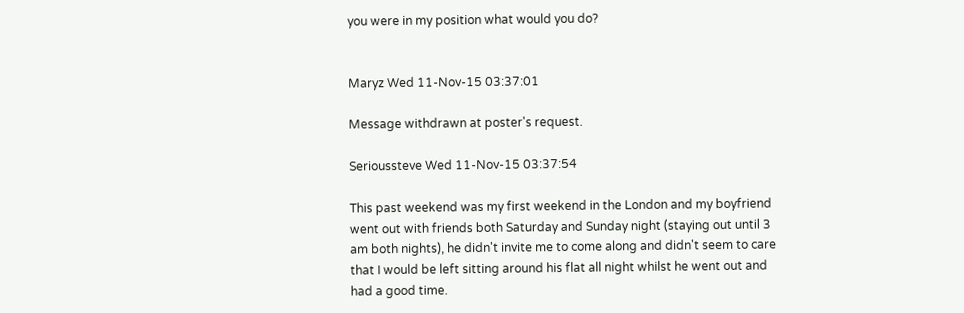you were in my position what would you do?


Maryz Wed 11-Nov-15 03:37:01

Message withdrawn at poster's request.

Serioussteve Wed 11-Nov-15 03:37:54

This past weekend was my first weekend in the London and my boyfriend went out with friends both Saturday and Sunday night (staying out until 3 am both nights), he didn't invite me to come along and didn't seem to care that I would be left sitting around his flat all night whilst he went out and had a good time.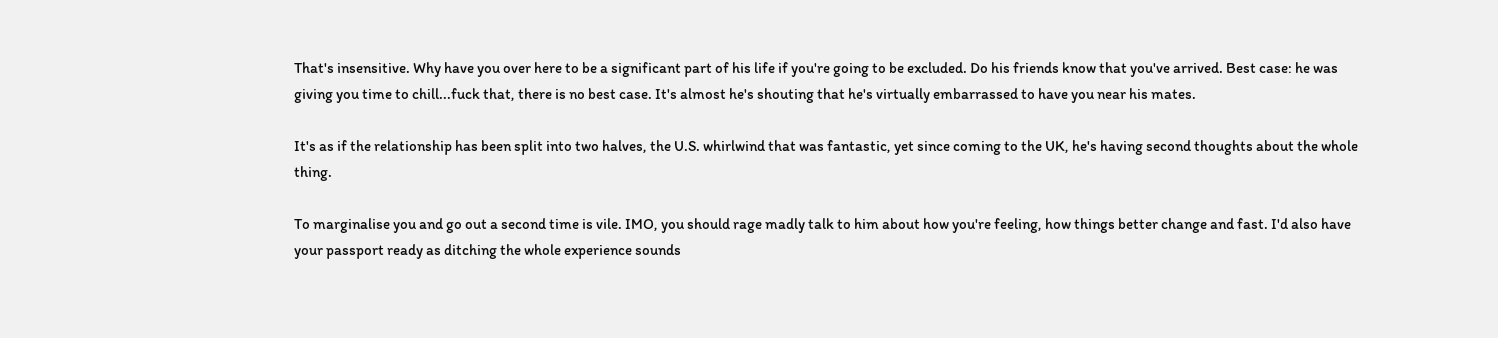That's insensitive. Why have you over here to be a significant part of his life if you're going to be excluded. Do his friends know that you've arrived. Best case: he was giving you time to chill...fuck that, there is no best case. It's almost he's shouting that he's virtually embarrassed to have you near his mates.

It's as if the relationship has been split into two halves, the U.S. whirlwind that was fantastic, yet since coming to the UK, he's having second thoughts about the whole thing.

To marginalise you and go out a second time is vile. IMO, you should rage madly talk to him about how you're feeling, how things better change and fast. I'd also have your passport ready as ditching the whole experience sounds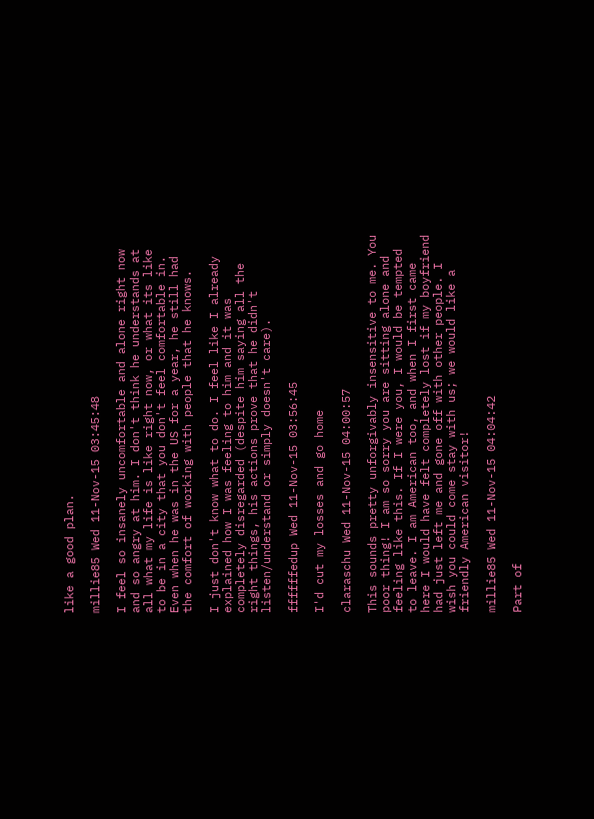like a good plan.

millie85 Wed 11-Nov-15 03:45:48

I feel so insanely uncomfortable and alone right now and so angry at him. I don't think he understands at all what my life is like right now, or what its like to be in a city that you don't feel comfortable in. Even when he was in the US for a year, he still had the comfort of working with people that he knows.

I just don't know what to do. I feel like I already explained how I was feeling to him and it was completely disregarded (despite him saying all the right things, his actions prove that he didn't listen/understand or simply doesn't care).

ffffffedup Wed 11-Nov-15 03:56:45

I'd cut my losses and go home

claraschu Wed 11-Nov-15 04:00:57

This sounds pretty unforgivably insensitive to me. You poor thing! I am so sorry you are sitting alone and feeling like this. If I were you, I would be tempted to leave. I am American too, and when I first came here I would have felt completely lost if my boyfriend had just left me and gone off with other people. I wish you could come stay with us; we would like a friendly American visitor!

millie85 Wed 11-Nov-15 04:04:42

Part of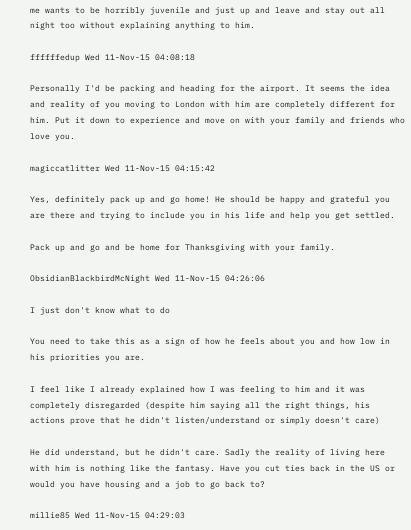me wants to be horribly juvenile and just up and leave and stay out all night too without explaining anything to him.

ffffffedup Wed 11-Nov-15 04:08:18

Personally I'd be packing and heading for the airport. It seems the idea and reality of you moving to London with him are completely different for him. Put it down to experience and move on with your family and friends who love you.

magiccatlitter Wed 11-Nov-15 04:15:42

Yes, definitely pack up and go home! He should be happy and grateful you are there and trying to include you in his life and help you get settled.

Pack up and go and be home for Thanksgiving with your family.

ObsidianBlackbirdMcNight Wed 11-Nov-15 04:26:06

I just don't know what to do

You need to take this as a sign of how he feels about you and how low in his priorities you are.

I feel like I already explained how I was feeling to him and it was completely disregarded (despite him saying all the right things, his actions prove that he didn't listen/understand or simply doesn't care)

He did understand, but he didn't care. Sadly the reality of living here with him is nothing like the fantasy. Have you cut ties back in the US or would you have housing and a job to go back to?

millie85 Wed 11-Nov-15 04:29:03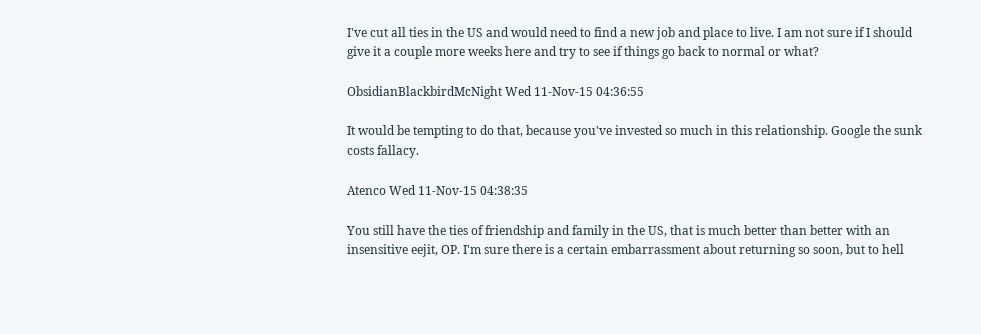I've cut all ties in the US and would need to find a new job and place to live. I am not sure if I should give it a couple more weeks here and try to see if things go back to normal or what?

ObsidianBlackbirdMcNight Wed 11-Nov-15 04:36:55

It would be tempting to do that, because you've invested so much in this relationship. Google the sunk costs fallacy.

Atenco Wed 11-Nov-15 04:38:35

You still have the ties of friendship and family in the US, that is much better than better with an insensitive eejit, OP. I'm sure there is a certain embarrassment about returning so soon, but to hell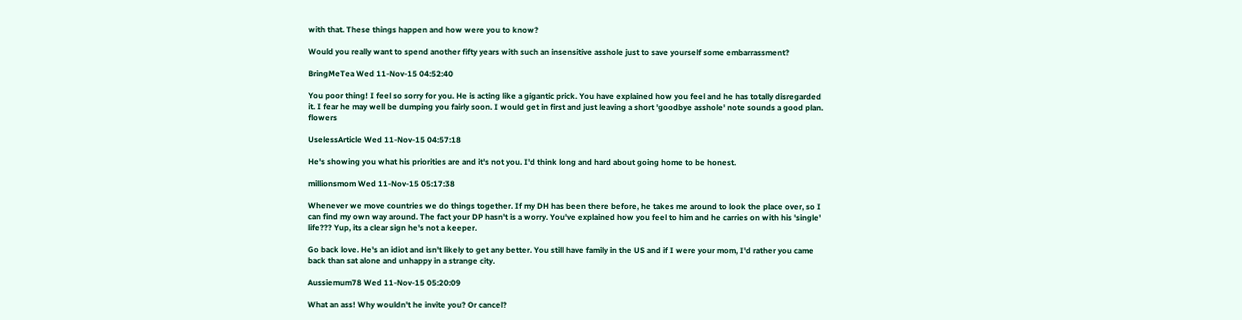with that. These things happen and how were you to know?

Would you really want to spend another fifty years with such an insensitive asshole just to save yourself some embarrassment?

BringMeTea Wed 11-Nov-15 04:52:40

You poor thing! I feel so sorry for you. He is acting like a gigantic prick. You have explained how you feel and he has totally disregarded it. I fear he may well be dumping you fairly soon. I would get in first and just leaving a short 'goodbye asshole' note sounds a good plan. flowers

UselessArticle Wed 11-Nov-15 04:57:18

He's showing you what his priorities are and it's not you. I'd think long and hard about going home to be honest.

millionsmom Wed 11-Nov-15 05:17:38

Whenever we move countries we do things together. If my DH has been there before, he takes me around to look the place over, so I can find my own way around. The fact your DP hasn't is a worry. You've explained how you feel to him and he carries on with his 'single' life??? Yup, its a clear sign he's not a keeper.

Go back love. He's an idiot and isn't likely to get any better. You still have family in the US and if I were your mom, I'd rather you came back than sat alone and unhappy in a strange city.

Aussiemum78 Wed 11-Nov-15 05:20:09

What an ass! Why wouldn't he invite you? Or cancel?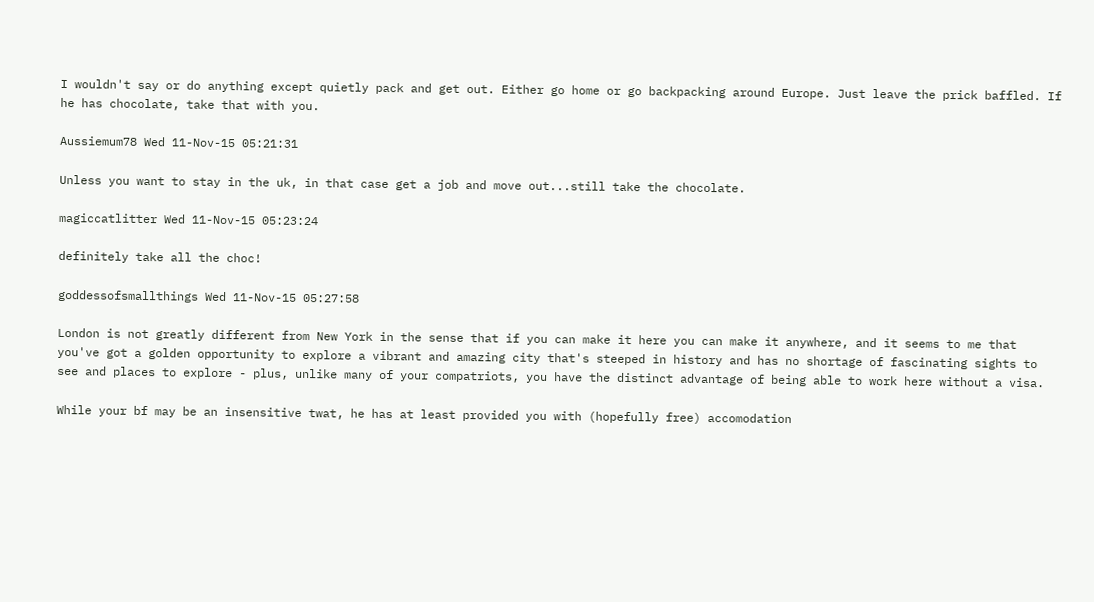I wouldn't say or do anything except quietly pack and get out. Either go home or go backpacking around Europe. Just leave the prick baffled. If he has chocolate, take that with you.

Aussiemum78 Wed 11-Nov-15 05:21:31

Unless you want to stay in the uk, in that case get a job and move out...still take the chocolate.

magiccatlitter Wed 11-Nov-15 05:23:24

definitely take all the choc!

goddessofsmallthings Wed 11-Nov-15 05:27:58

London is not greatly different from New York in the sense that if you can make it here you can make it anywhere, and it seems to me that you've got a golden opportunity to explore a vibrant and amazing city that's steeped in history and has no shortage of fascinating sights to see and places to explore - plus, unlike many of your compatriots, you have the distinct advantage of being able to work here without a visa.

While your bf may be an insensitive twat, he has at least provided you with (hopefully free) accomodation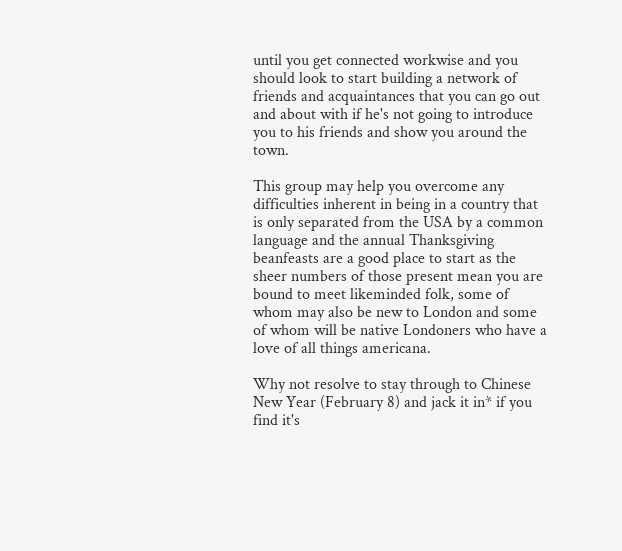until you get connected workwise and you should look to start building a network of friends and acquaintances that you can go out and about with if he's not going to introduce you to his friends and show you around the town.

This group may help you overcome any difficulties inherent in being in a country that is only separated from the USA by a common language and the annual Thanksgiving beanfeasts are a good place to start as the sheer numbers of those present mean you are bound to meet likeminded folk, some of whom may also be new to London and some of whom will be native Londoners who have a love of all things americana.

Why not resolve to stay through to Chinese New Year (February 8) and jack it in* if you find it's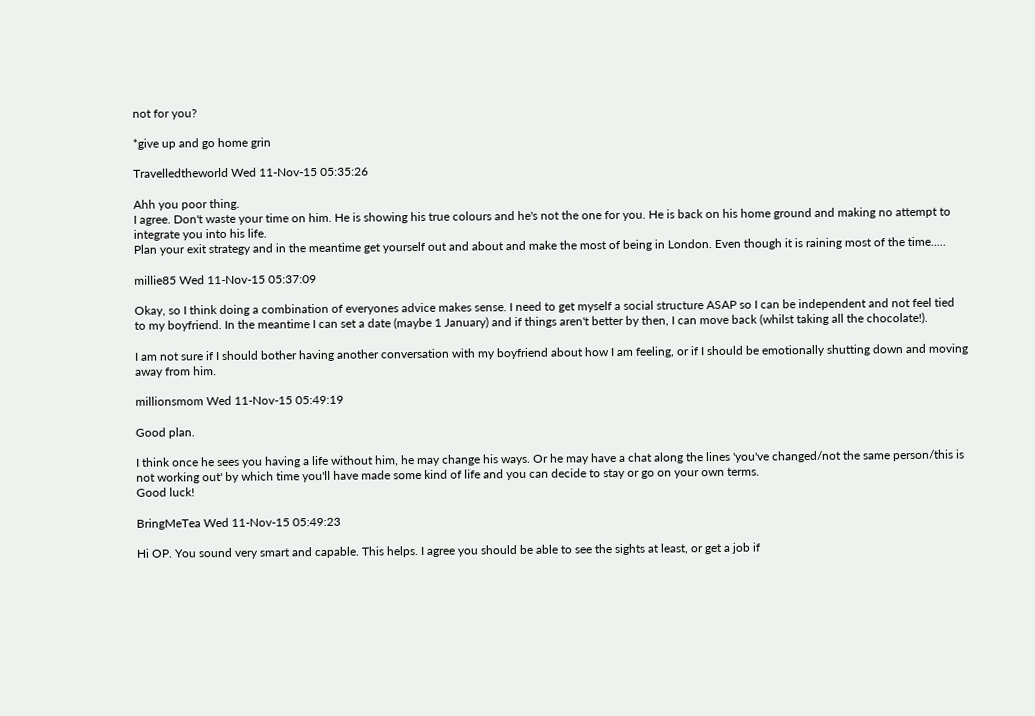not for you?

*give up and go home grin

Travelledtheworld Wed 11-Nov-15 05:35:26

Ahh you poor thing.
I agree. Don't waste your time on him. He is showing his true colours and he's not the one for you. He is back on his home ground and making no attempt to integrate you into his life.
Plan your exit strategy and in the meantime get yourself out and about and make the most of being in London. Even though it is raining most of the time.....

millie85 Wed 11-Nov-15 05:37:09

Okay, so I think doing a combination of everyones advice makes sense. I need to get myself a social structure ASAP so I can be independent and not feel tied to my boyfriend. In the meantime I can set a date (maybe 1 January) and if things aren't better by then, I can move back (whilst taking all the chocolate!).

I am not sure if I should bother having another conversation with my boyfriend about how I am feeling, or if I should be emotionally shutting down and moving away from him.

millionsmom Wed 11-Nov-15 05:49:19

Good plan.

I think once he sees you having a life without him, he may change his ways. Or he may have a chat along the lines 'you've changed/not the same person/this is not working out' by which time you'll have made some kind of life and you can decide to stay or go on your own terms.
Good luck!

BringMeTea Wed 11-Nov-15 05:49:23

Hi OP. You sound very smart and capable. This helps. I agree you should be able to see the sights at least, or get a job if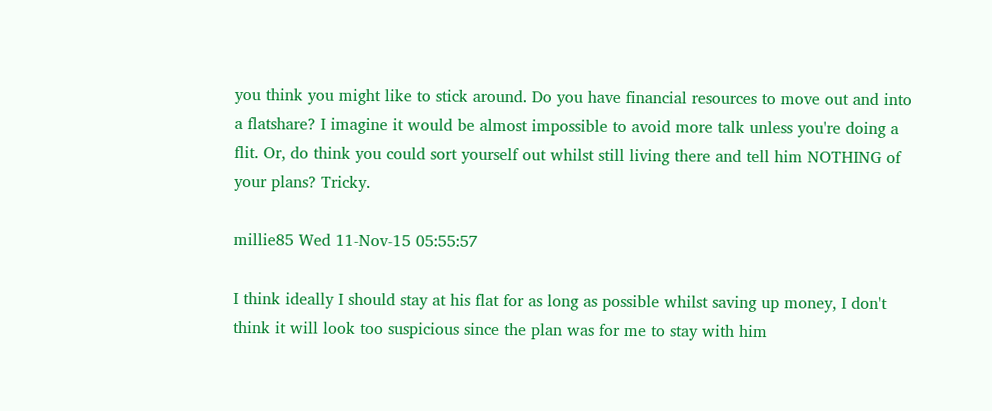you think you might like to stick around. Do you have financial resources to move out and into a flatshare? I imagine it would be almost impossible to avoid more talk unless you're doing a flit. Or, do think you could sort yourself out whilst still living there and tell him NOTHING of your plans? Tricky.

millie85 Wed 11-Nov-15 05:55:57

I think ideally I should stay at his flat for as long as possible whilst saving up money, I don't think it will look too suspicious since the plan was for me to stay with him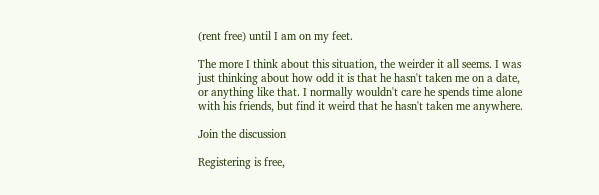(rent free) until I am on my feet.

The more I think about this situation, the weirder it all seems. I was just thinking about how odd it is that he hasn't taken me on a date, or anything like that. I normally wouldn't care he spends time alone with his friends, but find it weird that he hasn't taken me anywhere.

Join the discussion

Registering is free,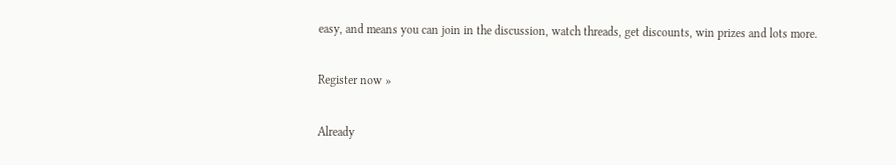easy, and means you can join in the discussion, watch threads, get discounts, win prizes and lots more.

Register now »

Already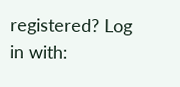registered? Log in with: